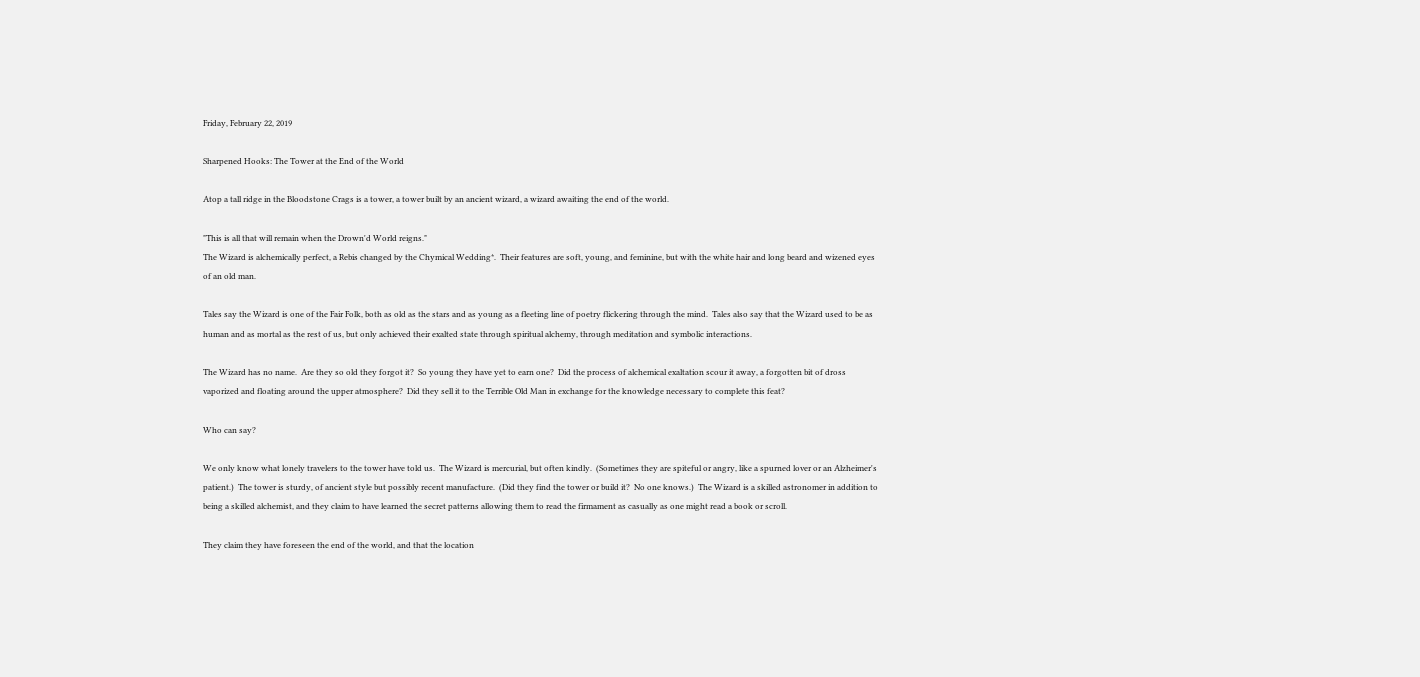Friday, February 22, 2019

Sharpened Hooks: The Tower at the End of the World

Atop a tall ridge in the Bloodstone Crags is a tower, a tower built by an ancient wizard, a wizard awaiting the end of the world.

"This is all that will remain when the Drown'd World reigns."
The Wizard is alchemically perfect, a Rebis changed by the Chymical Wedding*.  Their features are soft, young, and feminine, but with the white hair and long beard and wizened eyes of an old man.

Tales say the Wizard is one of the Fair Folk, both as old as the stars and as young as a fleeting line of poetry flickering through the mind.  Tales also say that the Wizard used to be as human and as mortal as the rest of us, but only achieved their exalted state through spiritual alchemy, through meditation and symbolic interactions.

The Wizard has no name.  Are they so old they forgot it?  So young they have yet to earn one?  Did the process of alchemical exaltation scour it away, a forgotten bit of dross vaporized and floating around the upper atmosphere?  Did they sell it to the Terrible Old Man in exchange for the knowledge necessary to complete this feat?

Who can say?

We only know what lonely travelers to the tower have told us.  The Wizard is mercurial, but often kindly.  (Sometimes they are spiteful or angry, like a spurned lover or an Alzheimer's patient.)  The tower is sturdy, of ancient style but possibly recent manufacture.  (Did they find the tower or build it?  No one knows.)  The Wizard is a skilled astronomer in addition to being a skilled alchemist, and they claim to have learned the secret patterns allowing them to read the firmament as casually as one might read a book or scroll.

They claim they have foreseen the end of the world, and that the location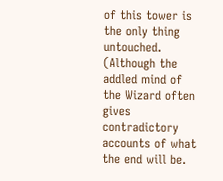of this tower is the only thing untouched.  (Although the addled mind of the Wizard often gives contradictory accounts of what the end will be.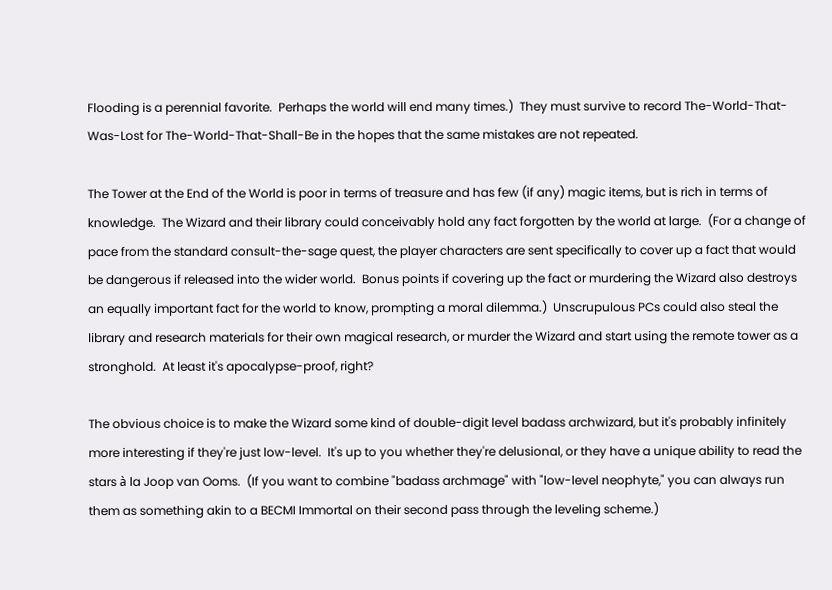Flooding is a perennial favorite.  Perhaps the world will end many times.)  They must survive to record The-World-That-Was-Lost for The-World-That-Shall-Be in the hopes that the same mistakes are not repeated.

The Tower at the End of the World is poor in terms of treasure and has few (if any) magic items, but is rich in terms of knowledge.  The Wizard and their library could conceivably hold any fact forgotten by the world at large.  (For a change of pace from the standard consult-the-sage quest, the player characters are sent specifically to cover up a fact that would be dangerous if released into the wider world.  Bonus points if covering up the fact or murdering the Wizard also destroys an equally important fact for the world to know, prompting a moral dilemma.)  Unscrupulous PCs could also steal the library and research materials for their own magical research, or murder the Wizard and start using the remote tower as a stronghold.  At least it's apocalypse-proof, right?

The obvious choice is to make the Wizard some kind of double-digit level badass archwizard, but it's probably infinitely more interesting if they're just low-level.  It's up to you whether they're delusional, or they have a unique ability to read the stars à la Joop van Ooms.  (If you want to combine "badass archmage" with "low-level neophyte," you can always run them as something akin to a BECMI Immortal on their second pass through the leveling scheme.)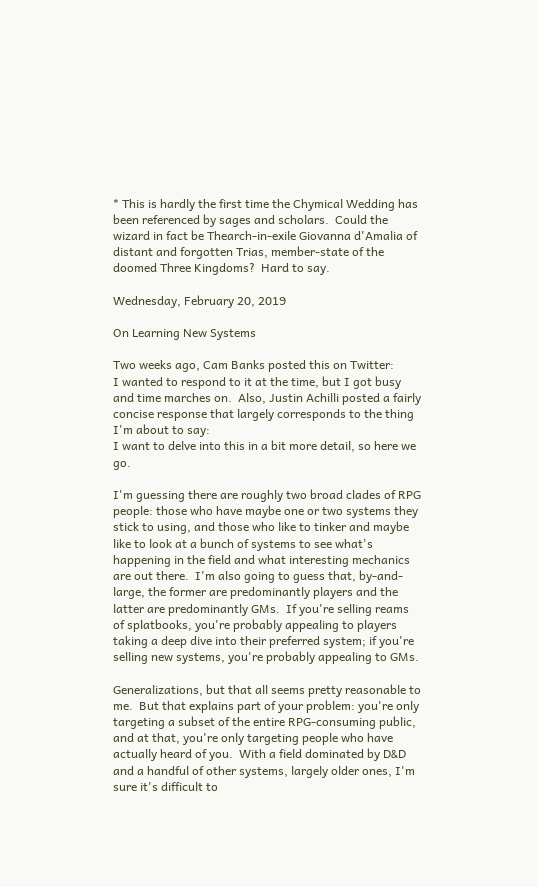* This is hardly the first time the Chymical Wedding has been referenced by sages and scholars.  Could the wizard in fact be Thearch-in-exile Giovanna d'Amalia of distant and forgotten Trias, member-state of the doomed Three Kingdoms?  Hard to say.

Wednesday, February 20, 2019

On Learning New Systems

Two weeks ago, Cam Banks posted this on Twitter:
I wanted to respond to it at the time, but I got busy and time marches on.  Also, Justin Achilli posted a fairly concise response that largely corresponds to the thing I'm about to say:
I want to delve into this in a bit more detail, so here we go.

I'm guessing there are roughly two broad clades of RPG people: those who have maybe one or two systems they stick to using, and those who like to tinker and maybe like to look at a bunch of systems to see what's happening in the field and what interesting mechanics are out there.  I'm also going to guess that, by-and-large, the former are predominantly players and the latter are predominantly GMs.  If you're selling reams of splatbooks, you're probably appealing to players taking a deep dive into their preferred system; if you're selling new systems, you're probably appealing to GMs.

Generalizations, but that all seems pretty reasonable to me.  But that explains part of your problem: you're only targeting a subset of the entire RPG-consuming public, and at that, you're only targeting people who have actually heard of you.  With a field dominated by D&D and a handful of other systems, largely older ones, I'm sure it's difficult to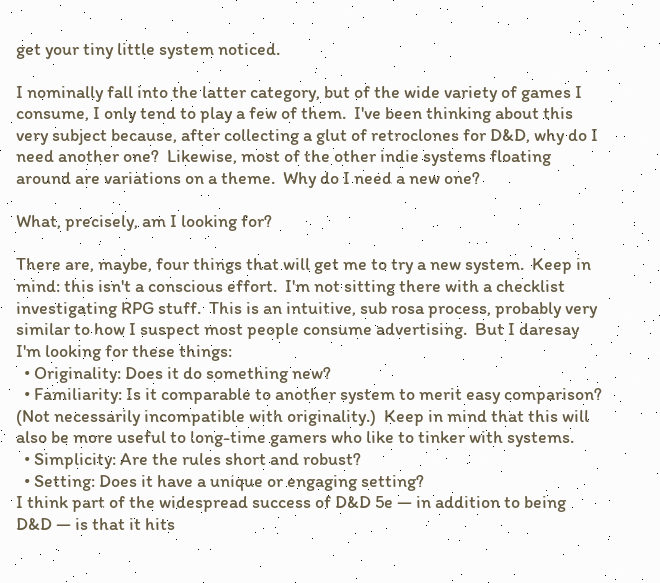get your tiny little system noticed.

I nominally fall into the latter category, but of the wide variety of games I consume, I only tend to play a few of them.  I've been thinking about this very subject because, after collecting a glut of retroclones for D&D, why do I need another one?  Likewise, most of the other indie systems floating around are variations on a theme.  Why do I need a new one?

What, precisely, am I looking for?

There are, maybe, four things that will get me to try a new system.  Keep in mind: this isn't a conscious effort.  I'm not sitting there with a checklist investigating RPG stuff.  This is an intuitive, sub rosa process, probably very similar to how I suspect most people consume advertising.  But I daresay I'm looking for these things:
  • Originality: Does it do something new?
  • Familiarity: Is it comparable to another system to merit easy comparison?  (Not necessarily incompatible with originality.)  Keep in mind that this will also be more useful to long-time gamers who like to tinker with systems.
  • Simplicity: Are the rules short and robust?
  • Setting: Does it have a unique or engaging setting?
I think part of the widespread success of D&D 5e — in addition to being D&D — is that it hits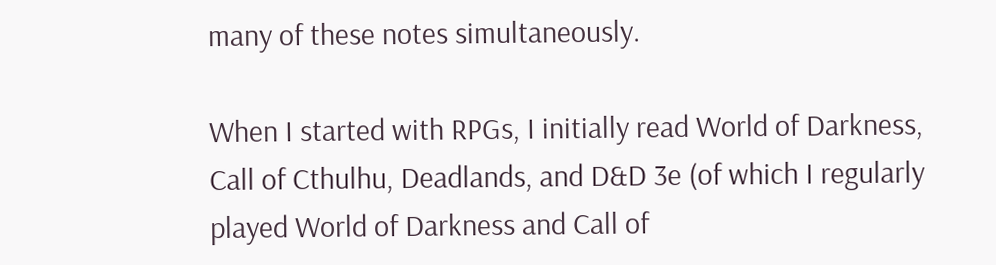many of these notes simultaneously.

When I started with RPGs, I initially read World of Darkness, Call of Cthulhu, Deadlands, and D&D 3e (of which I regularly played World of Darkness and Call of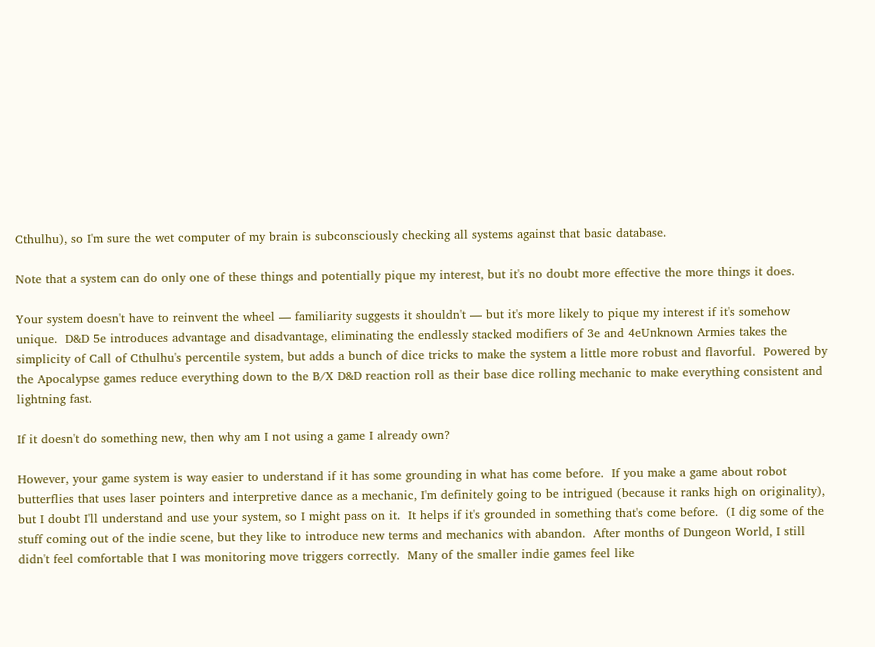Cthulhu), so I'm sure the wet computer of my brain is subconsciously checking all systems against that basic database.

Note that a system can do only one of these things and potentially pique my interest, but it's no doubt more effective the more things it does.

Your system doesn't have to reinvent the wheel — familiarity suggests it shouldn't — but it's more likely to pique my interest if it's somehow unique.  D&D 5e introduces advantage and disadvantage, eliminating the endlessly stacked modifiers of 3e and 4eUnknown Armies takes the simplicity of Call of Cthulhu's percentile system, but adds a bunch of dice tricks to make the system a little more robust and flavorful.  Powered by the Apocalypse games reduce everything down to the B/X D&D reaction roll as their base dice rolling mechanic to make everything consistent and lightning fast.

If it doesn't do something new, then why am I not using a game I already own?

However, your game system is way easier to understand if it has some grounding in what has come before.  If you make a game about robot butterflies that uses laser pointers and interpretive dance as a mechanic, I'm definitely going to be intrigued (because it ranks high on originality), but I doubt I'll understand and use your system, so I might pass on it.  It helps if it's grounded in something that's come before.  (I dig some of the stuff coming out of the indie scene, but they like to introduce new terms and mechanics with abandon.  After months of Dungeon World, I still didn't feel comfortable that I was monitoring move triggers correctly.  Many of the smaller indie games feel like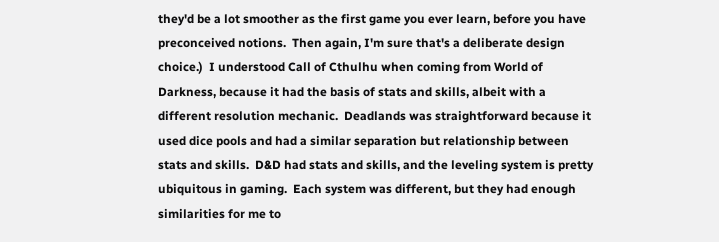they'd be a lot smoother as the first game you ever learn, before you have preconceived notions.  Then again, I'm sure that's a deliberate design choice.)  I understood Call of Cthulhu when coming from World of Darkness, because it had the basis of stats and skills, albeit with a different resolution mechanic.  Deadlands was straightforward because it used dice pools and had a similar separation but relationship between stats and skills.  D&D had stats and skills, and the leveling system is pretty ubiquitous in gaming.  Each system was different, but they had enough similarities for me to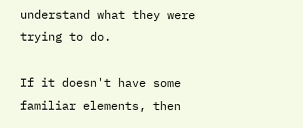understand what they were trying to do.

If it doesn't have some familiar elements, then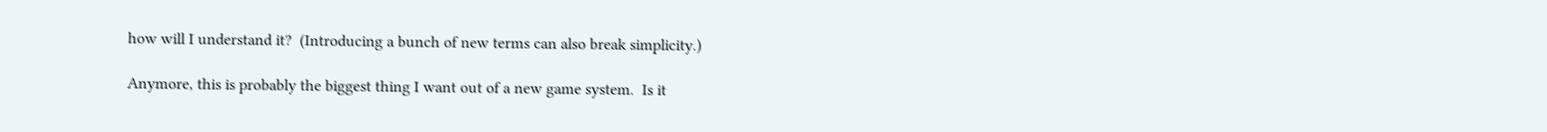how will I understand it?  (Introducing a bunch of new terms can also break simplicity.)

Anymore, this is probably the biggest thing I want out of a new game system.  Is it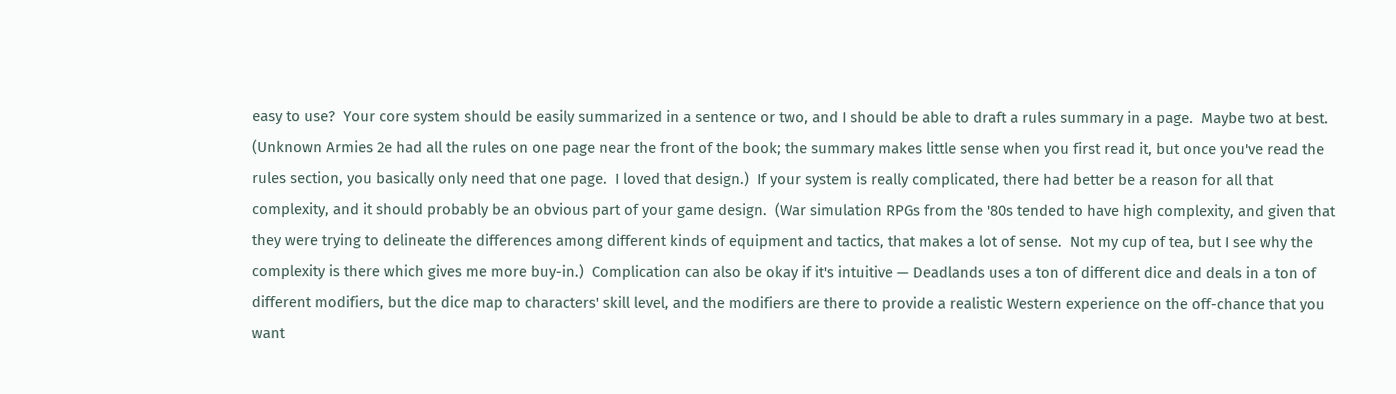easy to use?  Your core system should be easily summarized in a sentence or two, and I should be able to draft a rules summary in a page.  Maybe two at best.  (Unknown Armies 2e had all the rules on one page near the front of the book; the summary makes little sense when you first read it, but once you've read the rules section, you basically only need that one page.  I loved that design.)  If your system is really complicated, there had better be a reason for all that complexity, and it should probably be an obvious part of your game design.  (War simulation RPGs from the '80s tended to have high complexity, and given that they were trying to delineate the differences among different kinds of equipment and tactics, that makes a lot of sense.  Not my cup of tea, but I see why the complexity is there which gives me more buy-in.)  Complication can also be okay if it's intuitive — Deadlands uses a ton of different dice and deals in a ton of different modifiers, but the dice map to characters' skill level, and the modifiers are there to provide a realistic Western experience on the off-chance that you want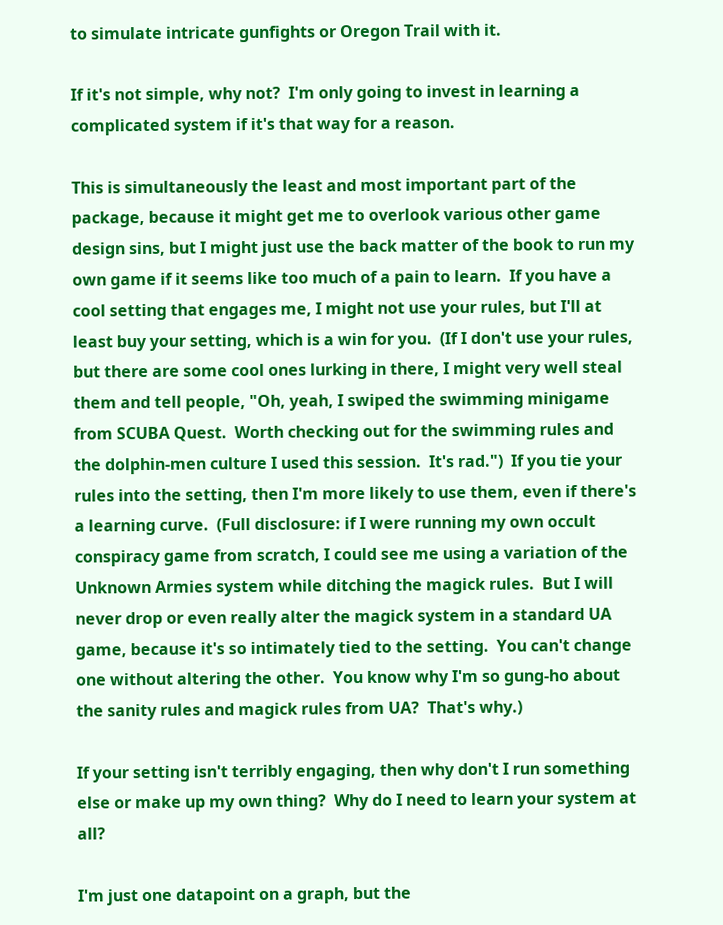to simulate intricate gunfights or Oregon Trail with it.

If it's not simple, why not?  I'm only going to invest in learning a complicated system if it's that way for a reason.

This is simultaneously the least and most important part of the package, because it might get me to overlook various other game design sins, but I might just use the back matter of the book to run my own game if it seems like too much of a pain to learn.  If you have a cool setting that engages me, I might not use your rules, but I'll at least buy your setting, which is a win for you.  (If I don't use your rules, but there are some cool ones lurking in there, I might very well steal them and tell people, "Oh, yeah, I swiped the swimming minigame from SCUBA Quest.  Worth checking out for the swimming rules and the dolphin-men culture I used this session.  It's rad.")  If you tie your rules into the setting, then I'm more likely to use them, even if there's a learning curve.  (Full disclosure: if I were running my own occult conspiracy game from scratch, I could see me using a variation of the Unknown Armies system while ditching the magick rules.  But I will never drop or even really alter the magick system in a standard UA game, because it's so intimately tied to the setting.  You can't change one without altering the other.  You know why I'm so gung-ho about the sanity rules and magick rules from UA?  That's why.)

If your setting isn't terribly engaging, then why don't I run something else or make up my own thing?  Why do I need to learn your system at all?

I'm just one datapoint on a graph, but the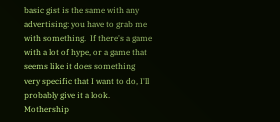basic gist is the same with any advertising: you have to grab me with something.  If there's a game with a lot of hype, or a game that seems like it does something very specific that I want to do, I'll probably give it a look.  Mothership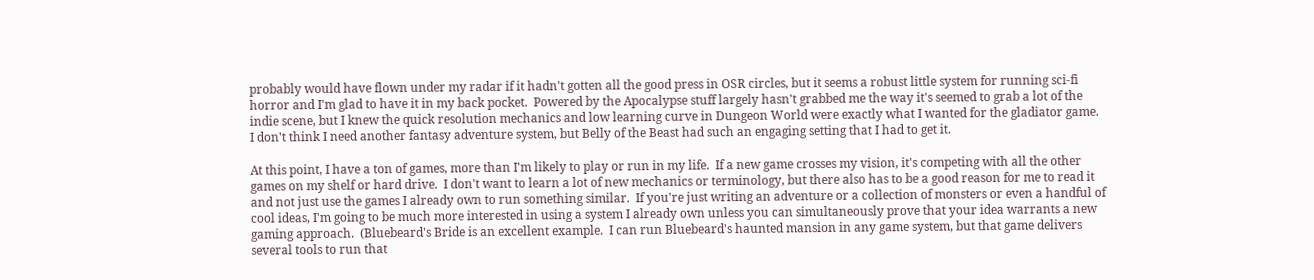probably would have flown under my radar if it hadn't gotten all the good press in OSR circles, but it seems a robust little system for running sci-fi horror and I'm glad to have it in my back pocket.  Powered by the Apocalypse stuff largely hasn't grabbed me the way it's seemed to grab a lot of the indie scene, but I knew the quick resolution mechanics and low learning curve in Dungeon World were exactly what I wanted for the gladiator game.  I don't think I need another fantasy adventure system, but Belly of the Beast had such an engaging setting that I had to get it.

At this point, I have a ton of games, more than I'm likely to play or run in my life.  If a new game crosses my vision, it's competing with all the other games on my shelf or hard drive.  I don't want to learn a lot of new mechanics or terminology, but there also has to be a good reason for me to read it and not just use the games I already own to run something similar.  If you're just writing an adventure or a collection of monsters or even a handful of cool ideas, I'm going to be much more interested in using a system I already own unless you can simultaneously prove that your idea warrants a new gaming approach.  (Bluebeard's Bride is an excellent example.  I can run Bluebeard's haunted mansion in any game system, but that game delivers several tools to run that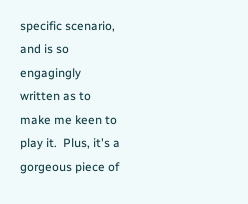specific scenario, and is so engagingly written as to make me keen to play it.  Plus, it's a gorgeous piece of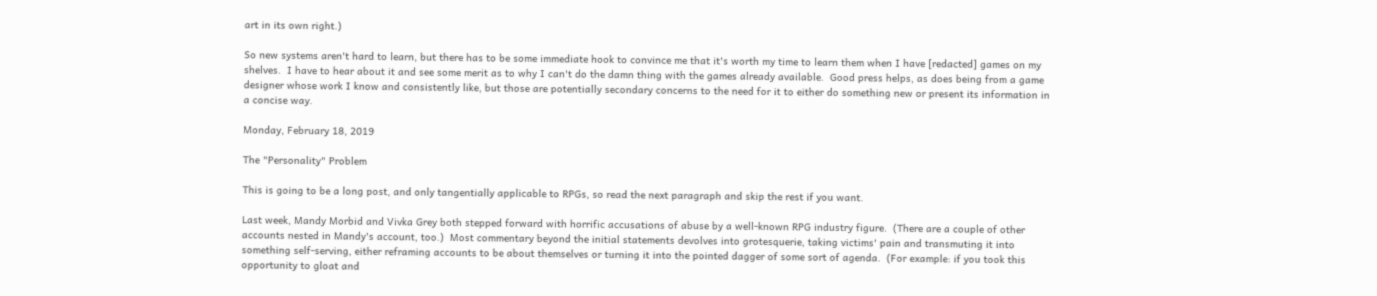art in its own right.)

So new systems aren't hard to learn, but there has to be some immediate hook to convince me that it's worth my time to learn them when I have [redacted] games on my shelves.  I have to hear about it and see some merit as to why I can't do the damn thing with the games already available.  Good press helps, as does being from a game designer whose work I know and consistently like, but those are potentially secondary concerns to the need for it to either do something new or present its information in a concise way.

Monday, February 18, 2019

The "Personality" Problem

This is going to be a long post, and only tangentially applicable to RPGs, so read the next paragraph and skip the rest if you want.

Last week, Mandy Morbid and Vivka Grey both stepped forward with horrific accusations of abuse by a well-known RPG industry figure.  (There are a couple of other accounts nested in Mandy's account, too.)  Most commentary beyond the initial statements devolves into grotesquerie, taking victims' pain and transmuting it into something self-serving, either reframing accounts to be about themselves or turning it into the pointed dagger of some sort of agenda.  (For example: if you took this opportunity to gloat and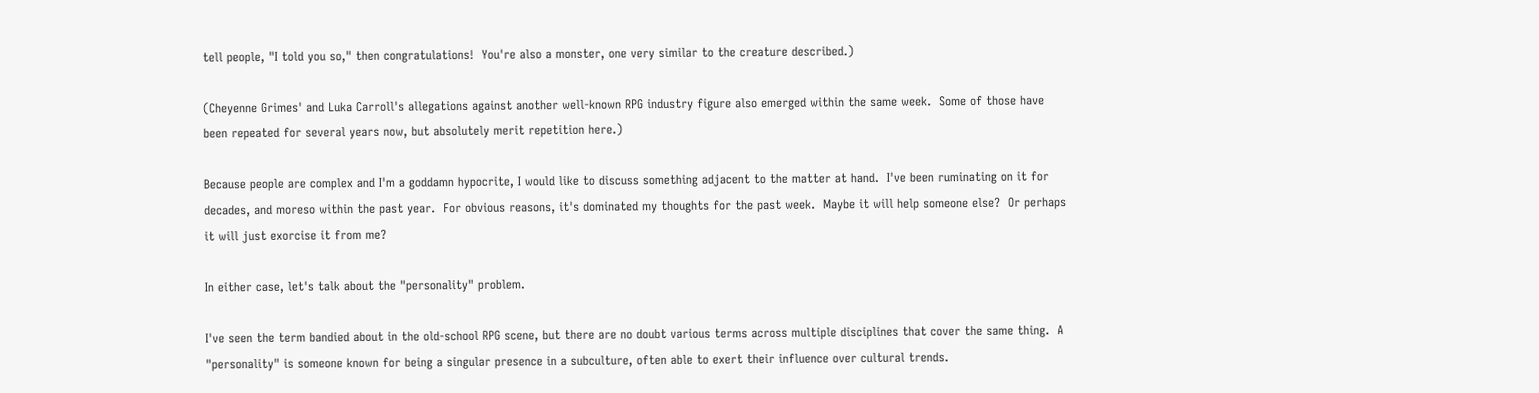tell people, "I told you so," then congratulations!  You're also a monster, one very similar to the creature described.)

(Cheyenne Grimes' and Luka Carroll's allegations against another well-known RPG industry figure also emerged within the same week.  Some of those have been repeated for several years now, but absolutely merit repetition here.)

Because people are complex and I'm a goddamn hypocrite, I would like to discuss something adjacent to the matter at hand.  I've been ruminating on it for decades, and moreso within the past year.  For obvious reasons, it's dominated my thoughts for the past week.  Maybe it will help someone else?  Or perhaps it will just exorcise it from me?

In either case, let's talk about the "personality" problem.

I've seen the term bandied about in the old-school RPG scene, but there are no doubt various terms across multiple disciplines that cover the same thing.  A "personality" is someone known for being a singular presence in a subculture, often able to exert their influence over cultural trends.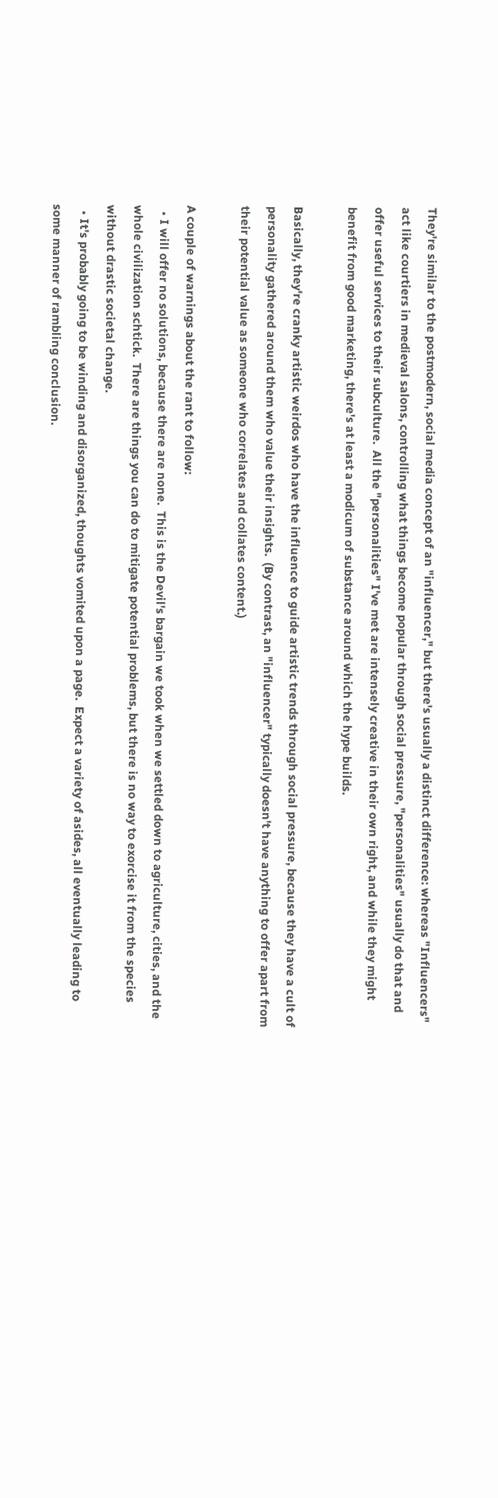They're similar to the postmodern, social media concept of an "influencer," but there's usually a distinct difference: whereas "Influencers" act like courtiers in medieval salons, controlling what things become popular through social pressure, "personalities" usually do that and offer useful services to their subculture.  All the "personalities" I've met are intensely creative in their own right, and while they might benefit from good marketing, there's at least a modicum of substance around which the hype builds.

Basically, they're cranky artistic weirdos who have the influence to guide artistic trends through social pressure, because they have a cult of personality gathered around them who value their insights.  (By contrast, an "influencer" typically doesn't have anything to offer apart from their potential value as someone who correlates and collates content.)

A couple of warnings about the rant to follow:
  • I will offer no solutions, because there are none.  This is the Devil's bargain we took when we settled down to agriculture, cities, and the whole civilization schtick.  There are things you can do to mitigate potential problems, but there is no way to exorcise it from the species without drastic societal change.
  • It's probably going to be winding and disorganized, thoughts vomited upon a page.  Expect a variety of asides, all eventually leading to some manner of rambling conclusion.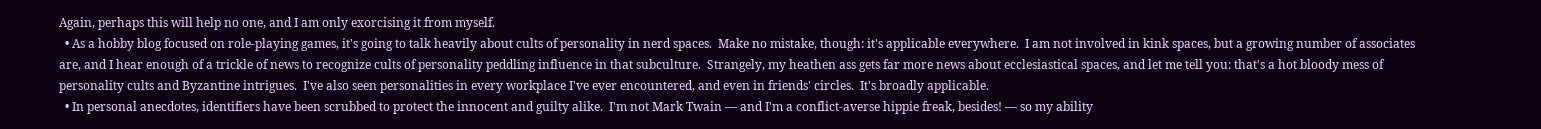Again, perhaps this will help no one, and I am only exorcising it from myself.
  • As a hobby blog focused on role-playing games, it's going to talk heavily about cults of personality in nerd spaces.  Make no mistake, though: it's applicable everywhere.  I am not involved in kink spaces, but a growing number of associates are, and I hear enough of a trickle of news to recognize cults of personality peddling influence in that subculture.  Strangely, my heathen ass gets far more news about ecclesiastical spaces, and let me tell you: that's a hot bloody mess of personality cults and Byzantine intrigues.  I've also seen personalities in every workplace I've ever encountered, and even in friends' circles.  It's broadly applicable.
  • In personal anecdotes, identifiers have been scrubbed to protect the innocent and guilty alike.  I'm not Mark Twain — and I'm a conflict-averse hippie freak, besides! — so my ability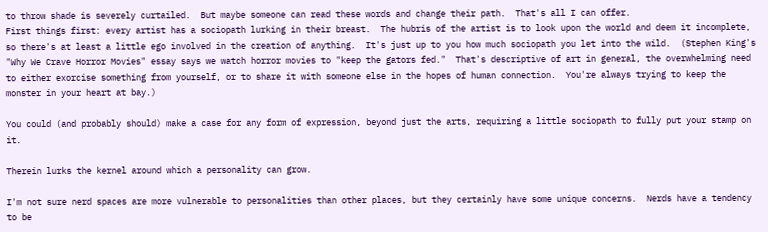to throw shade is severely curtailed.  But maybe someone can read these words and change their path.  That's all I can offer.
First things first: every artist has a sociopath lurking in their breast.  The hubris of the artist is to look upon the world and deem it incomplete, so there's at least a little ego involved in the creation of anything.  It's just up to you how much sociopath you let into the wild.  (Stephen King's "Why We Crave Horror Movies" essay says we watch horror movies to "keep the gators fed."  That's descriptive of art in general, the overwhelming need to either exorcise something from yourself, or to share it with someone else in the hopes of human connection.  You're always trying to keep the monster in your heart at bay.)

You could (and probably should) make a case for any form of expression, beyond just the arts, requiring a little sociopath to fully put your stamp on it.

Therein lurks the kernel around which a personality can grow.

I'm not sure nerd spaces are more vulnerable to personalities than other places, but they certainly have some unique concerns.  Nerds have a tendency to be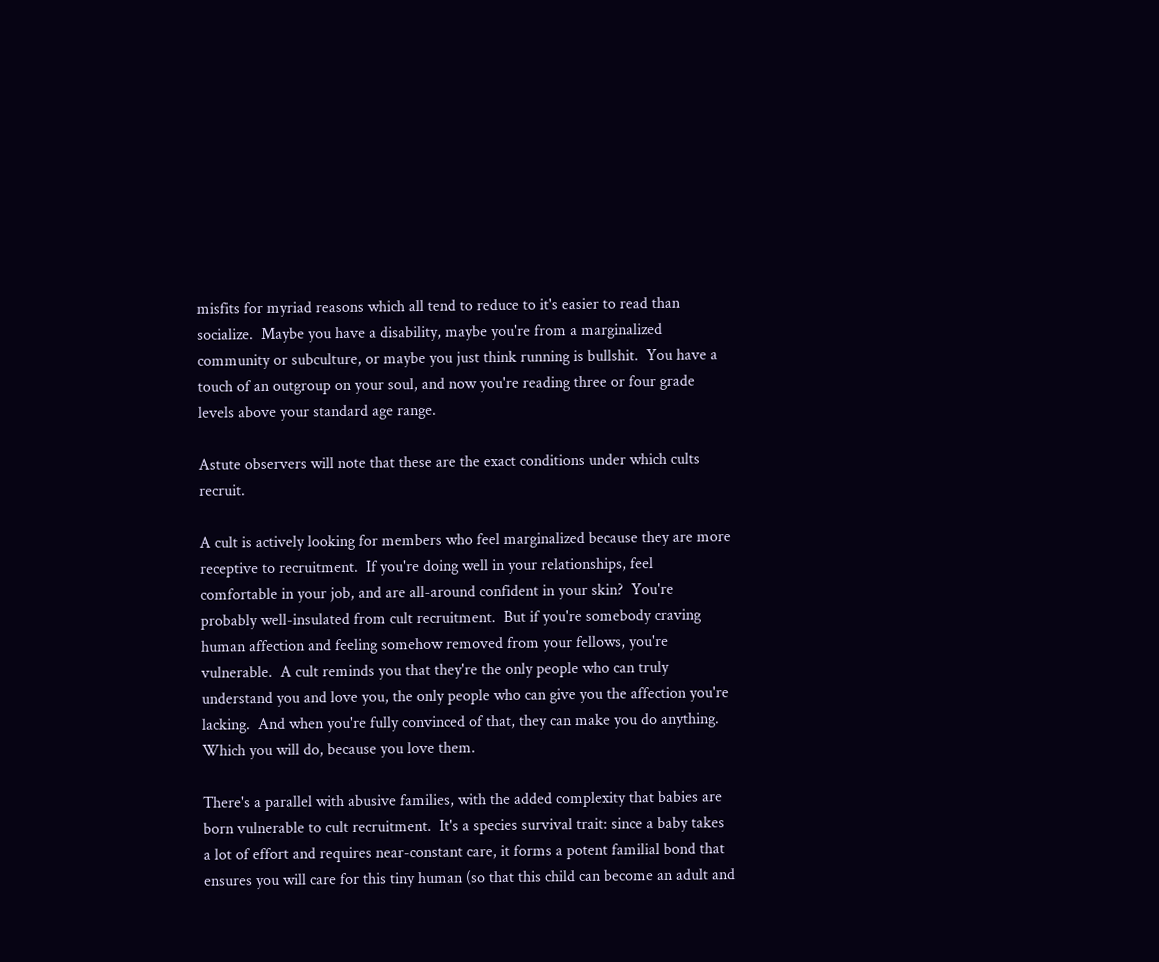misfits for myriad reasons which all tend to reduce to it's easier to read than socialize.  Maybe you have a disability, maybe you're from a marginalized community or subculture, or maybe you just think running is bullshit.  You have a touch of an outgroup on your soul, and now you're reading three or four grade levels above your standard age range.

Astute observers will note that these are the exact conditions under which cults recruit.

A cult is actively looking for members who feel marginalized because they are more receptive to recruitment.  If you're doing well in your relationships, feel comfortable in your job, and are all-around confident in your skin?  You're probably well-insulated from cult recruitment.  But if you're somebody craving human affection and feeling somehow removed from your fellows, you're vulnerable.  A cult reminds you that they're the only people who can truly understand you and love you, the only people who can give you the affection you're lacking.  And when you're fully convinced of that, they can make you do anything.  Which you will do, because you love them.

There's a parallel with abusive families, with the added complexity that babies are born vulnerable to cult recruitment.  It's a species survival trait: since a baby takes a lot of effort and requires near-constant care, it forms a potent familial bond that ensures you will care for this tiny human (so that this child can become an adult and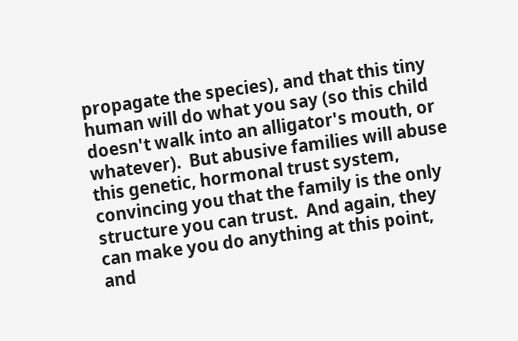propagate the species), and that this tiny human will do what you say (so this child doesn't walk into an alligator's mouth, or whatever).  But abusive families will abuse this genetic, hormonal trust system, convincing you that the family is the only structure you can trust.  And again, they can make you do anything at this point, and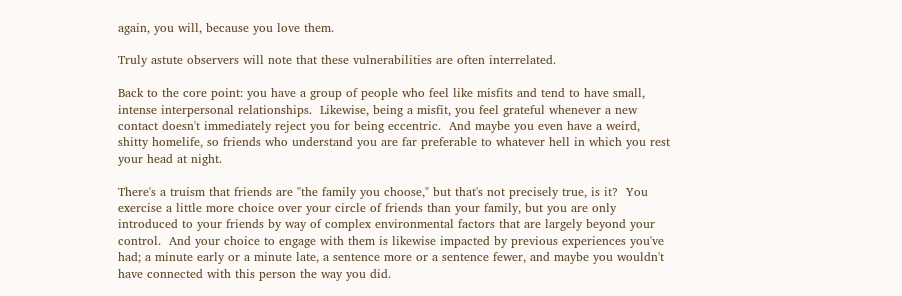again, you will, because you love them.

Truly astute observers will note that these vulnerabilities are often interrelated.

Back to the core point: you have a group of people who feel like misfits and tend to have small, intense interpersonal relationships.  Likewise, being a misfit, you feel grateful whenever a new contact doesn't immediately reject you for being eccentric.  And maybe you even have a weird, shitty homelife, so friends who understand you are far preferable to whatever hell in which you rest your head at night.

There's a truism that friends are "the family you choose," but that's not precisely true, is it?  You exercise a little more choice over your circle of friends than your family, but you are only introduced to your friends by way of complex environmental factors that are largely beyond your control.  And your choice to engage with them is likewise impacted by previous experiences you've had; a minute early or a minute late, a sentence more or a sentence fewer, and maybe you wouldn't have connected with this person the way you did.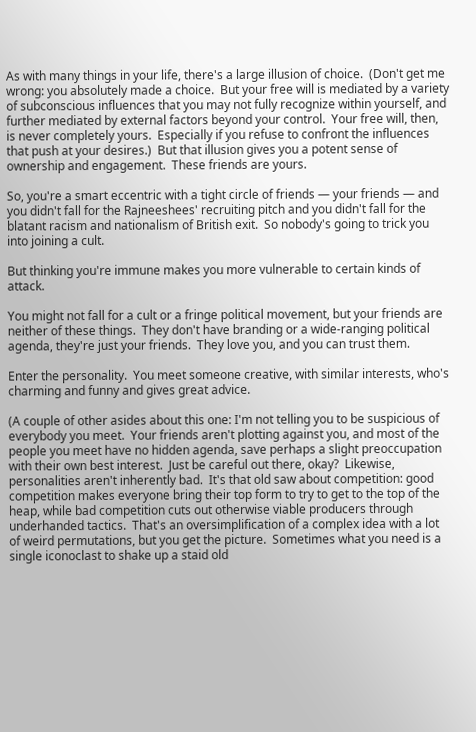As with many things in your life, there's a large illusion of choice.  (Don't get me wrong: you absolutely made a choice.  But your free will is mediated by a variety of subconscious influences that you may not fully recognize within yourself, and further mediated by external factors beyond your control.  Your free will, then, is never completely yours.  Especially if you refuse to confront the influences that push at your desires.)  But that illusion gives you a potent sense of ownership and engagement.  These friends are yours.

So, you're a smart eccentric with a tight circle of friends — your friends — and you didn't fall for the Rajneeshees' recruiting pitch and you didn't fall for the blatant racism and nationalism of British exit.  So nobody's going to trick you into joining a cult.

But thinking you're immune makes you more vulnerable to certain kinds of attack.

You might not fall for a cult or a fringe political movement, but your friends are neither of these things.  They don't have branding or a wide-ranging political agenda, they're just your friends.  They love you, and you can trust them.

Enter the personality.  You meet someone creative, with similar interests, who's charming and funny and gives great advice.

(A couple of other asides about this one: I'm not telling you to be suspicious of everybody you meet.  Your friends aren't plotting against you, and most of the people you meet have no hidden agenda, save perhaps a slight preoccupation with their own best interest.  Just be careful out there, okay?  Likewise, personalities aren't inherently bad.  It's that old saw about competition: good competition makes everyone bring their top form to try to get to the top of the heap, while bad competition cuts out otherwise viable producers through underhanded tactics.  That's an oversimplification of a complex idea with a lot of weird permutations, but you get the picture.  Sometimes what you need is a single iconoclast to shake up a staid old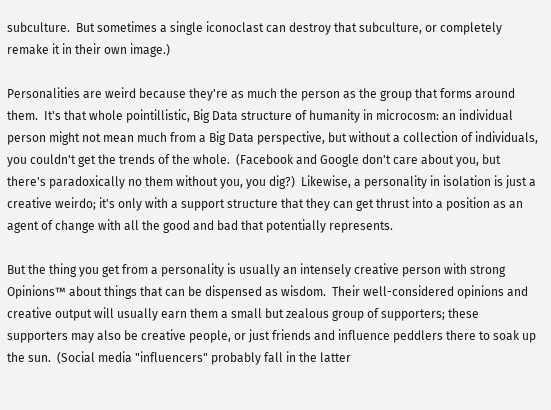subculture.  But sometimes a single iconoclast can destroy that subculture, or completely remake it in their own image.)

Personalities are weird because they're as much the person as the group that forms around them.  It's that whole pointillistic, Big Data structure of humanity in microcosm: an individual person might not mean much from a Big Data perspective, but without a collection of individuals, you couldn't get the trends of the whole.  (Facebook and Google don't care about you, but there's paradoxically no them without you, you dig?)  Likewise, a personality in isolation is just a creative weirdo; it's only with a support structure that they can get thrust into a position as an agent of change with all the good and bad that potentially represents.

But the thing you get from a personality is usually an intensely creative person with strong Opinions™ about things that can be dispensed as wisdom.  Their well-considered opinions and creative output will usually earn them a small but zealous group of supporters; these supporters may also be creative people, or just friends and influence peddlers there to soak up the sun.  (Social media "influencers" probably fall in the latter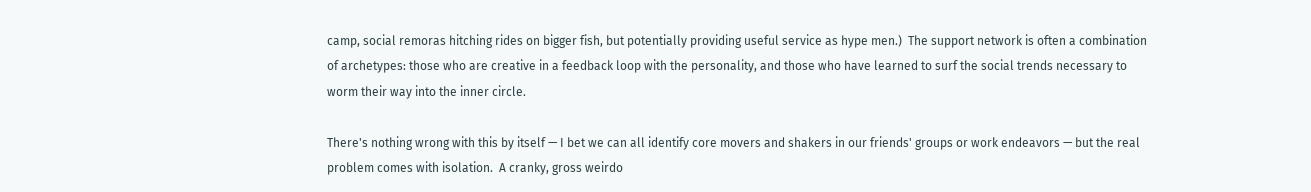camp, social remoras hitching rides on bigger fish, but potentially providing useful service as hype men.)  The support network is often a combination of archetypes: those who are creative in a feedback loop with the personality, and those who have learned to surf the social trends necessary to worm their way into the inner circle.

There's nothing wrong with this by itself — I bet we can all identify core movers and shakers in our friends' groups or work endeavors — but the real problem comes with isolation.  A cranky, gross weirdo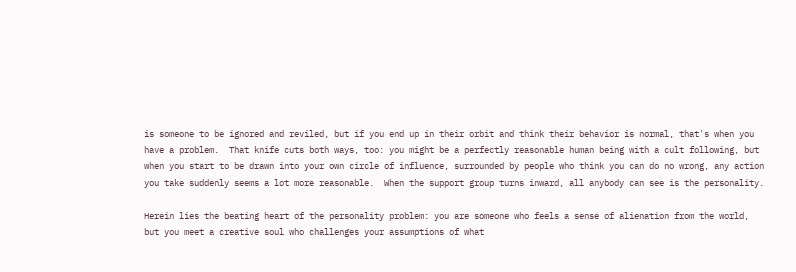is someone to be ignored and reviled, but if you end up in their orbit and think their behavior is normal, that's when you have a problem.  That knife cuts both ways, too: you might be a perfectly reasonable human being with a cult following, but when you start to be drawn into your own circle of influence, surrounded by people who think you can do no wrong, any action you take suddenly seems a lot more reasonable.  When the support group turns inward, all anybody can see is the personality.

Herein lies the beating heart of the personality problem: you are someone who feels a sense of alienation from the world, but you meet a creative soul who challenges your assumptions of what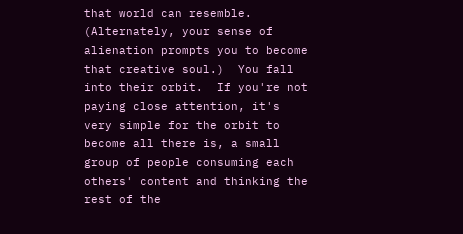that world can resemble.  (Alternately, your sense of alienation prompts you to become that creative soul.)  You fall into their orbit.  If you're not paying close attention, it's very simple for the orbit to become all there is, a small group of people consuming each others' content and thinking the rest of the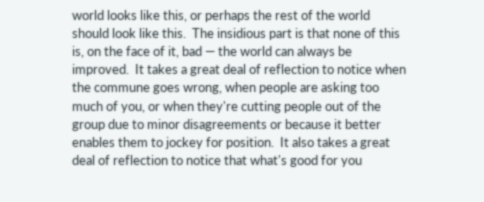world looks like this, or perhaps the rest of the world should look like this.  The insidious part is that none of this is, on the face of it, bad — the world can always be improved.  It takes a great deal of reflection to notice when the commune goes wrong, when people are asking too much of you, or when they're cutting people out of the group due to minor disagreements or because it better enables them to jockey for position.  It also takes a great deal of reflection to notice that what's good for you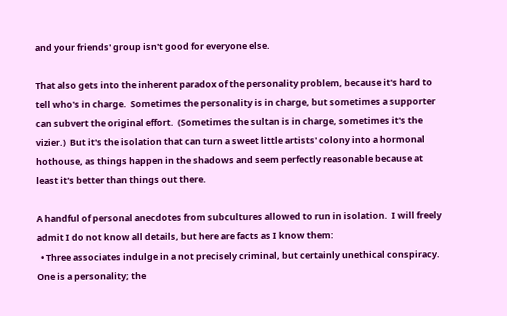and your friends' group isn't good for everyone else.

That also gets into the inherent paradox of the personality problem, because it's hard to tell who's in charge.  Sometimes the personality is in charge, but sometimes a supporter can subvert the original effort.  (Sometimes the sultan is in charge, sometimes it's the vizier.)  But it's the isolation that can turn a sweet little artists' colony into a hormonal hothouse, as things happen in the shadows and seem perfectly reasonable because at least it's better than things out there.

A handful of personal anecdotes from subcultures allowed to run in isolation.  I will freely admit I do not know all details, but here are facts as I know them:
  • Three associates indulge in a not precisely criminal, but certainly unethical conspiracy.  One is a personality; the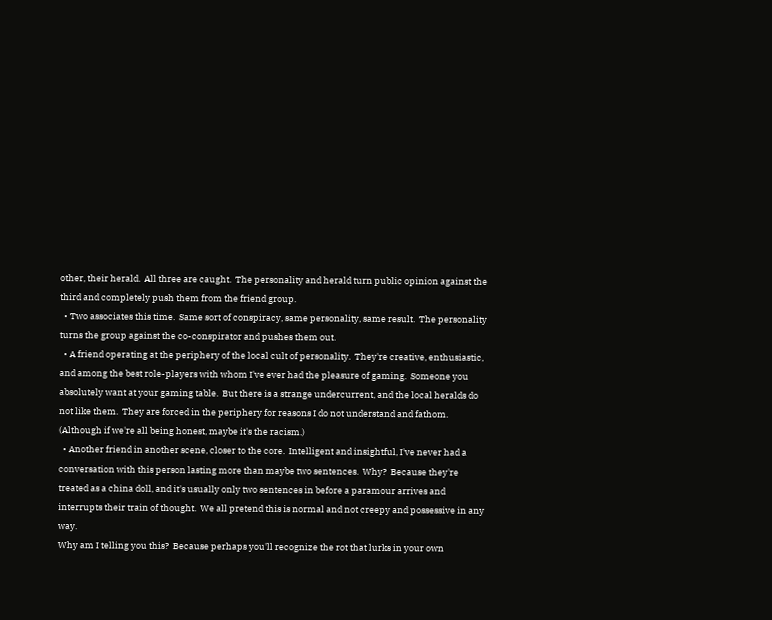other, their herald.  All three are caught.  The personality and herald turn public opinion against the third and completely push them from the friend group.
  • Two associates this time.  Same sort of conspiracy, same personality, same result.  The personality turns the group against the co-conspirator and pushes them out.
  • A friend operating at the periphery of the local cult of personality.  They're creative, enthusiastic, and among the best role-players with whom I've ever had the pleasure of gaming.  Someone you absolutely want at your gaming table.  But there is a strange undercurrent, and the local heralds do not like them.  They are forced in the periphery for reasons I do not understand and fathom.  (Although if we're all being honest, maybe it's the racism.)
  • Another friend in another scene, closer to the core.  Intelligent and insightful, I've never had a conversation with this person lasting more than maybe two sentences.  Why?  Because they're treated as a china doll, and it's usually only two sentences in before a paramour arrives and interrupts their train of thought.  We all pretend this is normal and not creepy and possessive in any way.
Why am I telling you this?  Because perhaps you'll recognize the rot that lurks in your own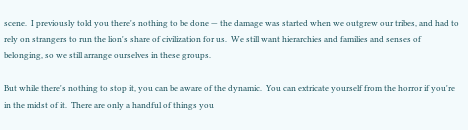scene.  I previously told you there's nothing to be done — the damage was started when we outgrew our tribes, and had to rely on strangers to run the lion's share of civilization for us.  We still want hierarchies and families and senses of belonging, so we still arrange ourselves in these groups.

But while there's nothing to stop it, you can be aware of the dynamic.  You can extricate yourself from the horror if you're in the midst of it.  There are only a handful of things you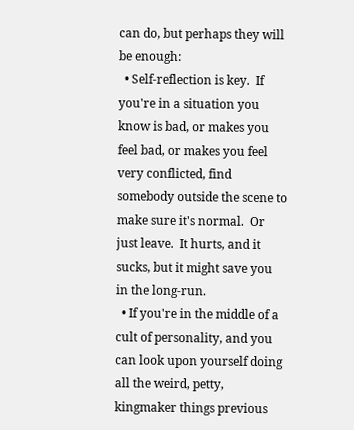can do, but perhaps they will be enough:
  • Self-reflection is key.  If you're in a situation you know is bad, or makes you feel bad, or makes you feel very conflicted, find somebody outside the scene to make sure it's normal.  Or just leave.  It hurts, and it sucks, but it might save you in the long-run.
  • If you're in the middle of a cult of personality, and you can look upon yourself doing all the weird, petty, kingmaker things previous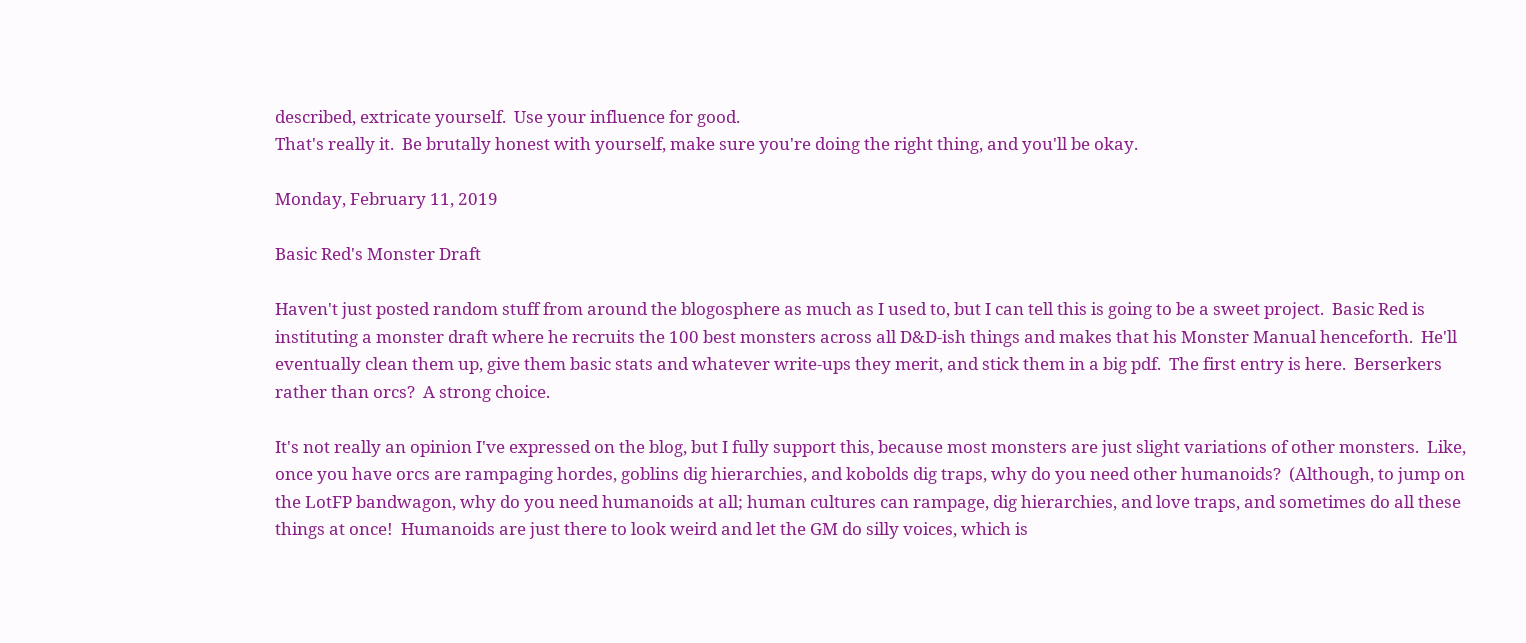described, extricate yourself.  Use your influence for good.
That's really it.  Be brutally honest with yourself, make sure you're doing the right thing, and you'll be okay.

Monday, February 11, 2019

Basic Red's Monster Draft

Haven't just posted random stuff from around the blogosphere as much as I used to, but I can tell this is going to be a sweet project.  Basic Red is instituting a monster draft where he recruits the 100 best monsters across all D&D-ish things and makes that his Monster Manual henceforth.  He'll eventually clean them up, give them basic stats and whatever write-ups they merit, and stick them in a big pdf.  The first entry is here.  Berserkers rather than orcs?  A strong choice.

It's not really an opinion I've expressed on the blog, but I fully support this, because most monsters are just slight variations of other monsters.  Like, once you have orcs are rampaging hordes, goblins dig hierarchies, and kobolds dig traps, why do you need other humanoids?  (Although, to jump on the LotFP bandwagon, why do you need humanoids at all; human cultures can rampage, dig hierarchies, and love traps, and sometimes do all these things at once!  Humanoids are just there to look weird and let the GM do silly voices, which is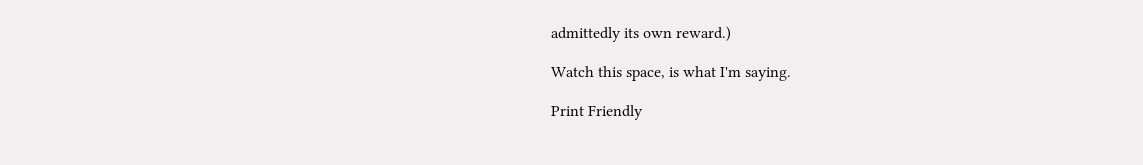admittedly its own reward.)

Watch this space, is what I'm saying.

Print Friendly